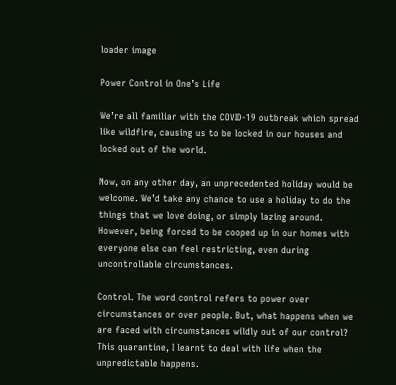loader image

Power Control in One’s Life

We’re all familiar with the COVID-19 outbreak which spread like wildfire, causing us to be locked in our houses and locked out of the world.

Now, on any other day, an unprecedented holiday would be welcome. We’d take any chance to use a holiday to do the things that we love doing, or simply lazing around. However, being forced to be cooped up in our homes with everyone else can feel restricting, even during uncontrollable circumstances.

Control. The word control refers to power over circumstances or over people. But, what happens when we are faced with circumstances wildly out of our control? This quarantine, I learnt to deal with life when the unpredictable happens.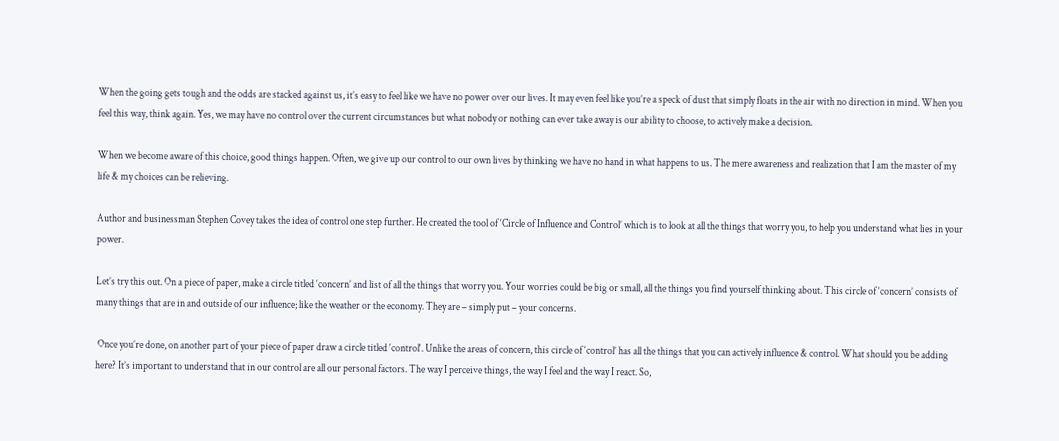When the going gets tough and the odds are stacked against us, it’s easy to feel like we have no power over our lives. It may even feel like you’re a speck of dust that simply floats in the air with no direction in mind. When you feel this way, think again. Yes, we may have no control over the current circumstances but what nobody or nothing can ever take away is our ability to choose, to actively make a decision.

When we become aware of this choice, good things happen. Often, we give up our control to our own lives by thinking we have no hand in what happens to us. The mere awareness and realization that I am the master of my life & my choices can be relieving.

Author and businessman Stephen Covey takes the idea of control one step further. He created the tool of ‘Circle of Influence and Control’ which is to look at all the things that worry you, to help you understand what lies in your power.

Let’s try this out. On a piece of paper, make a circle titled ‘concern’ and list of all the things that worry you. Your worries could be big or small, all the things you find yourself thinking about. This circle of ‘concern’ consists of many things that are in and outside of our influence; like the weather or the economy. They are – simply put – your concerns.

 Once you’re done, on another part of your piece of paper draw a circle titled ‘control‘. Unlike the areas of concern, this circle of ‘control’ has all the things that you can actively influence & control. What should you be adding here? It’s important to understand that in our control are all our personal factors. The way I perceive things, the way I feel and the way I react. So,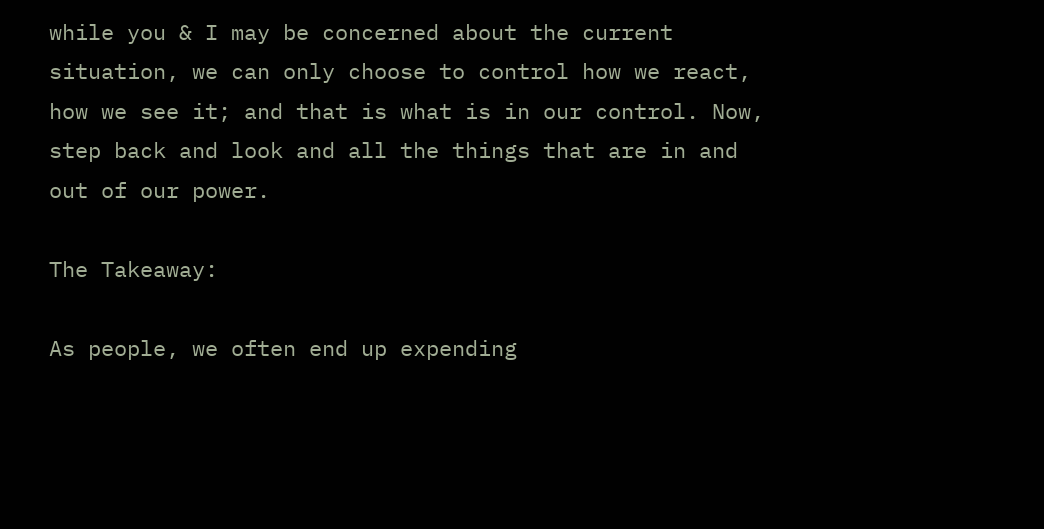while you & I may be concerned about the current situation, we can only choose to control how we react, how we see it; and that is what is in our control. Now, step back and look and all the things that are in and out of our power.

The Takeaway:

As people, we often end up expending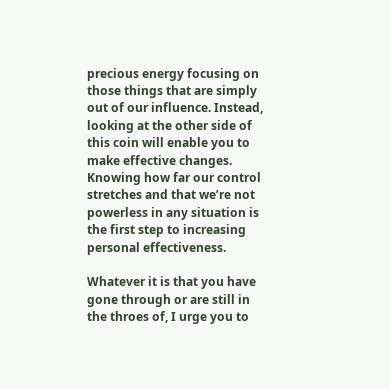precious energy focusing on those things that are simply out of our influence. Instead, looking at the other side of this coin will enable you to make effective changes. Knowing how far our control stretches and that we’re not powerless in any situation is the first step to increasing personal effectiveness.

Whatever it is that you have gone through or are still in the throes of, I urge you to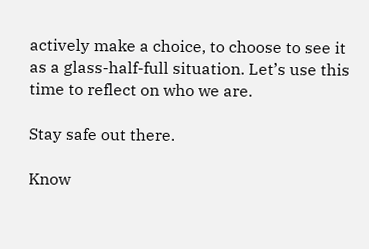actively make a choice, to choose to see it as a glass-half-full situation. Let’s use this time to reflect on who we are.

Stay safe out there.

Know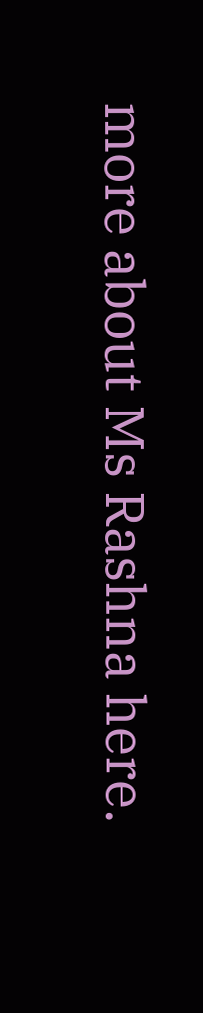more about Ms Rashna here.